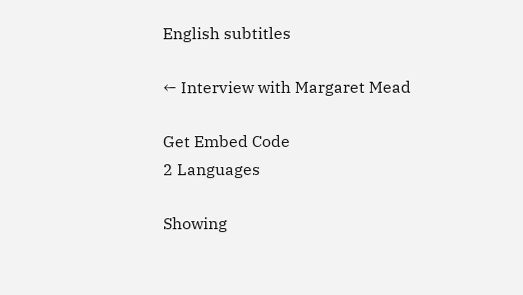English subtitles

← Interview with Margaret Mead

Get Embed Code
2 Languages

Showing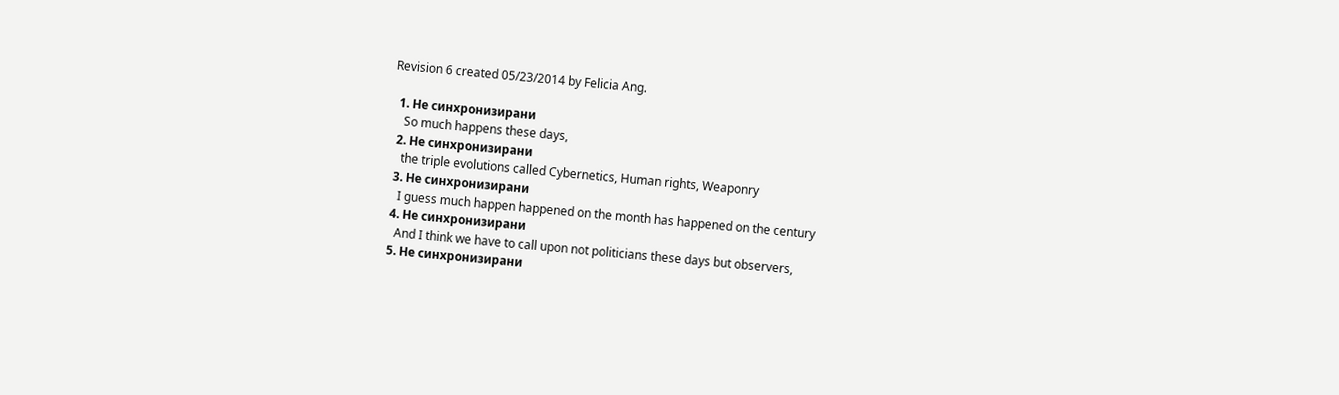Revision 6 created 05/23/2014 by Felicia Ang.

  1. Не синхронизирани
    So much happens these days,
  2. Не синхронизирани
    the triple evolutions called Cybernetics, Human rights, Weaponry
  3. Не синхронизирани
    I guess much happen happened on the month has happened on the century
  4. Не синхронизирани
    And I think we have to call upon not politicians these days but observers,
  5. Не синхронизирани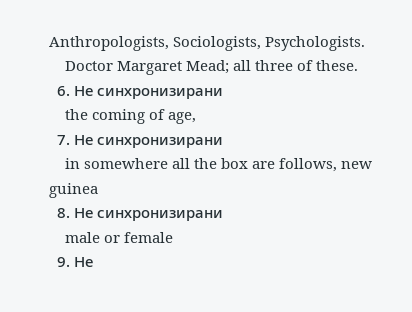Anthropologists, Sociologists, Psychologists.
    Doctor Margaret Mead; all three of these.
  6. Не синхронизирани
    the coming of age,
  7. Не синхронизирани
    in somewhere all the box are follows, new guinea
  8. Не синхронизирани
    male or female
  9. Не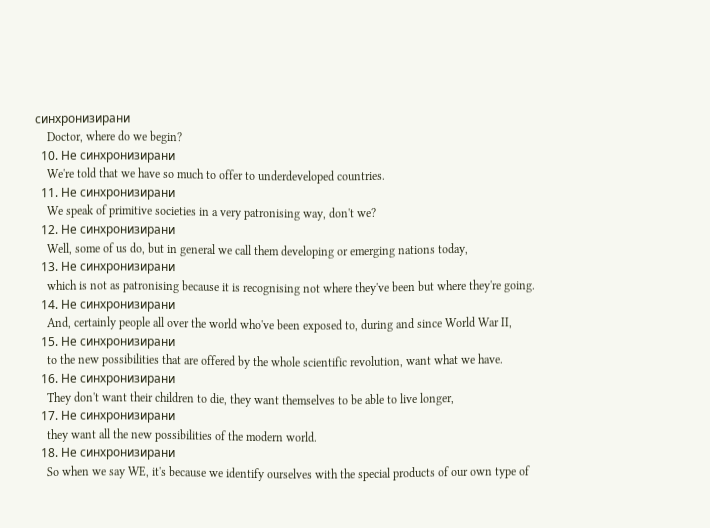синхронизирани
    Doctor, where do we begin?
  10. Не синхронизирани
    We're told that we have so much to offer to underdeveloped countries.
  11. Не синхронизирани
    We speak of primitive societies in a very patronising way, don't we?
  12. Не синхронизирани
    Well, some of us do, but in general we call them developing or emerging nations today,
  13. Не синхронизирани
    which is not as patronising because it is recognising not where they've been but where they're going.
  14. Не синхронизирани
    And, certainly people all over the world who've been exposed to, during and since World War II,
  15. Не синхронизирани
    to the new possibilities that are offered by the whole scientific revolution, want what we have.
  16. Не синхронизирани
    They don't want their children to die, they want themselves to be able to live longer,
  17. Не синхронизирани
    they want all the new possibilities of the modern world.
  18. Не синхронизирани
    So when we say WE, it's because we identify ourselves with the special products of our own type of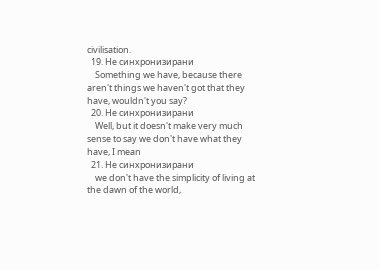civilisation.
  19. Не синхронизирани
    Something we have, because there aren't things we haven't got that they have, wouldn't you say?
  20. Не синхронизирани
    Well, but it doesn't make very much sense to say we don't have what they have, I mean
  21. Не синхронизирани
    we don't have the simplicity of living at the dawn of the world,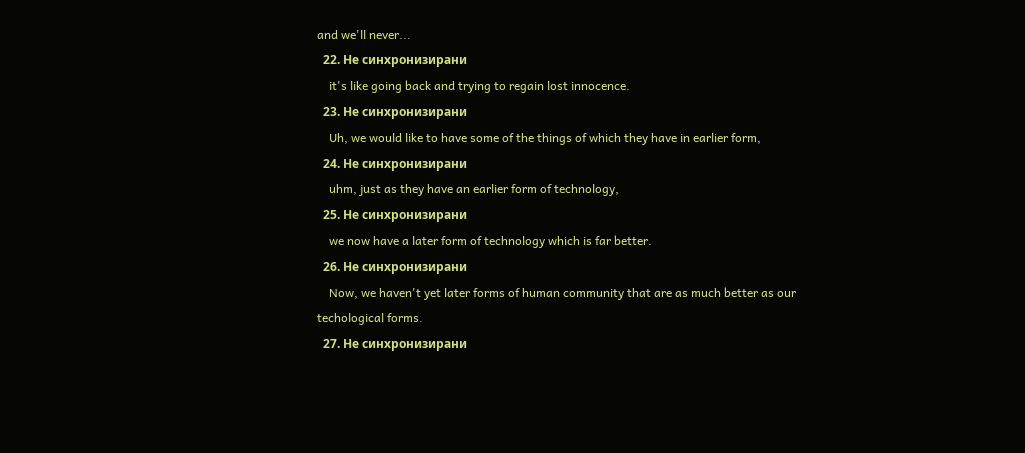and we'll never...
  22. Не синхронизирани
    it's like going back and trying to regain lost innocence.
  23. Не синхронизирани
    Uh, we would like to have some of the things of which they have in earlier form,
  24. Не синхронизирани
    uhm, just as they have an earlier form of technology,
  25. Не синхронизирани
    we now have a later form of technology which is far better.
  26. Не синхронизирани
    Now, we haven't yet later forms of human community that are as much better as our techological forms.
  27. Не синхронизирани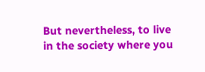But nevertheless, to live in the society where you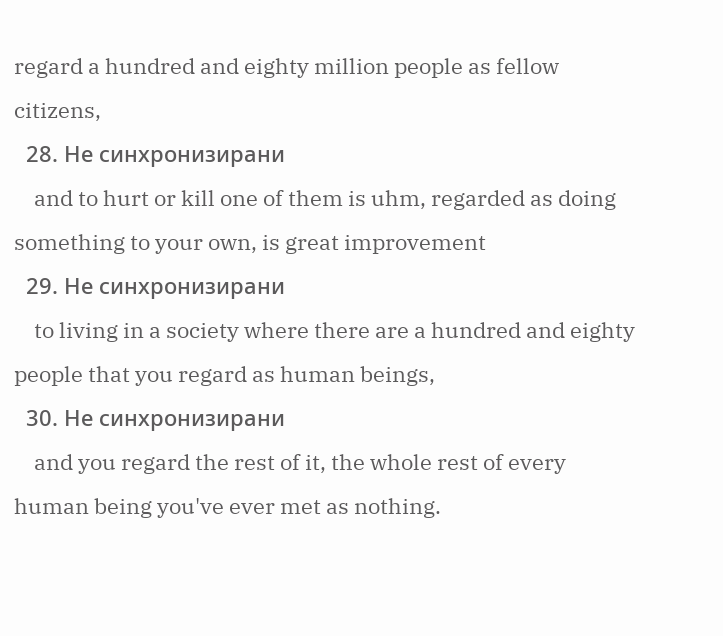regard a hundred and eighty million people as fellow citizens,
  28. Не синхронизирани
    and to hurt or kill one of them is uhm, regarded as doing something to your own, is great improvement
  29. Не синхронизирани
    to living in a society where there are a hundred and eighty people that you regard as human beings,
  30. Не синхронизирани
    and you regard the rest of it, the whole rest of every human being you've ever met as nothing.